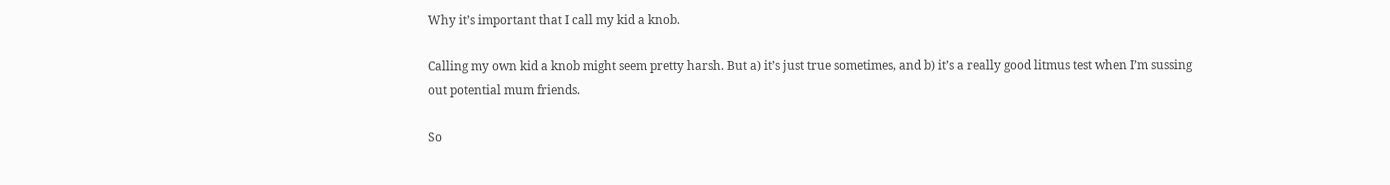Why it’s important that I call my kid a knob.

Calling my own kid a knob might seem pretty harsh. But a) it’s just true sometimes, and b) it’s a really good litmus test when I’m sussing out potential mum friends.

So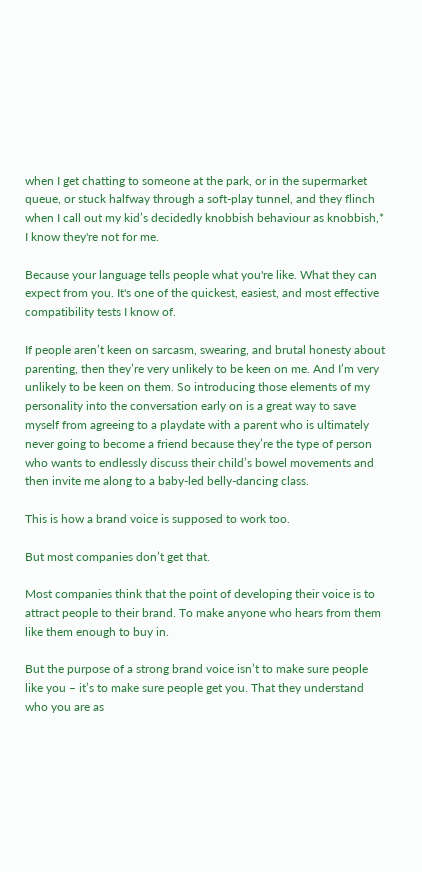when I get chatting to someone at the park, or in the supermarket queue, or stuck halfway through a soft-play tunnel, and they flinch when I call out my kid’s decidedly knobbish behaviour as knobbish,* I know they're not for me.

Because your language tells people what you're like. What they can expect from you. It's one of the quickest, easiest, and most effective compatibility tests I know of.

If people aren’t keen on sarcasm, swearing, and brutal honesty about parenting, then they’re very unlikely to be keen on me. And I’m very unlikely to be keen on them. So introducing those elements of my personality into the conversation early on is a great way to save myself from agreeing to a playdate with a parent who is ultimately never going to become a friend because they’re the type of person who wants to endlessly discuss their child’s bowel movements and then invite me along to a baby-led belly-dancing class.

This is how a brand voice is supposed to work too.

But most companies don’t get that.

Most companies think that the point of developing their voice is to attract people to their brand. To make anyone who hears from them like them enough to buy in.

But the purpose of a strong brand voice isn’t to make sure people like you – it’s to make sure people get you. That they understand who you are as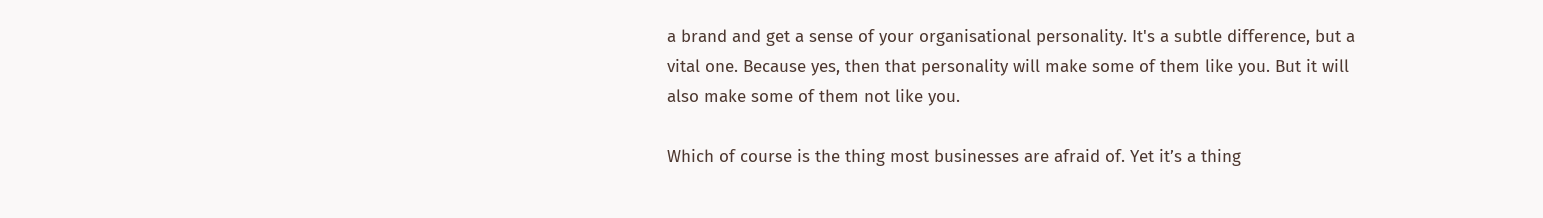a brand and get a sense of your organisational personality. It's a subtle difference, but a vital one. Because yes, then that personality will make some of them like you. But it will also make some of them not like you.

Which of course is the thing most businesses are afraid of. Yet it’s a thing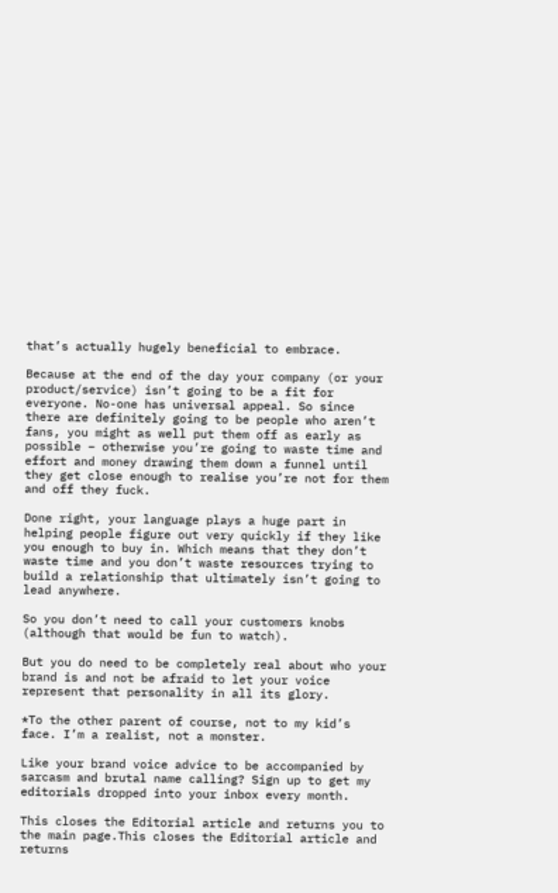that’s actually hugely beneficial to embrace.

Because at the end of the day your company (or your product/service) isn’t going to be a fit for everyone. No-one has universal appeal. So since there are definitely going to be people who aren’t fans, you might as well put them off as early as possible – otherwise you’re going to waste time and effort and money drawing them down a funnel until they get close enough to realise you’re not for them and off they fuck.

Done right, your language plays a huge part in helping people figure out very quickly if they like you enough to buy in. Which means that they don’t waste time and you don’t waste resources trying to build a relationship that ultimately isn’t going to lead anywhere.

So you don’t need to call your customers knobs (although that would be fun to watch).

But you do need to be completely real about who your brand is and not be afraid to let your voice represent that personality in all its glory.

*To the other parent of course, not to my kid’s face. I’m a realist, not a monster.

Like your brand voice advice to be accompanied by sarcasm and brutal name calling? Sign up to get my editorials dropped into your inbox every month.

This closes the Editorial article and returns you to the main page.This closes the Editorial article and returns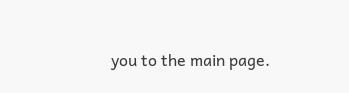you to the main page.